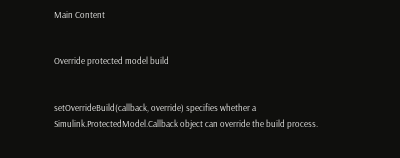Main Content


Override protected model build


setOverrideBuild(callback, override) specifies whether a Simulink.ProtectedModel.Callback object can override the build process.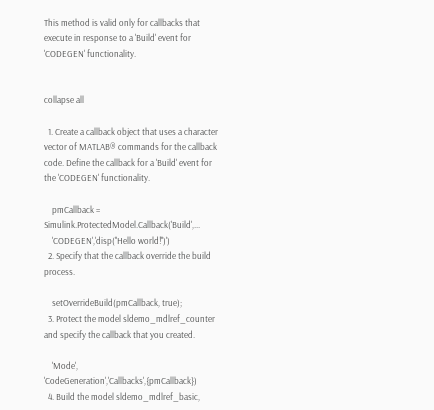This method is valid only for callbacks that execute in response to a 'Build' event for 'CODEGEN' functionality.


collapse all

  1. Create a callback object that uses a character vector of MATLAB® commands for the callback code. Define the callback for a 'Build' event for the 'CODEGEN' functionality.

    pmCallback = Simulink.ProtectedModel.Callback('Build',...
    'CODEGEN','disp(''Hello world!'')')
  2. Specify that the callback override the build process.

    setOverrideBuild(pmCallback, true);
  3. Protect the model sldemo_mdlref_counter and specify the callback that you created.

    'Mode', 'CodeGeneration','Callbacks',{pmCallback})
  4. Build the model sldemo_mdlref_basic,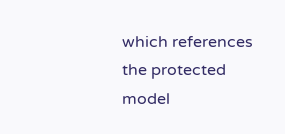which references the protected model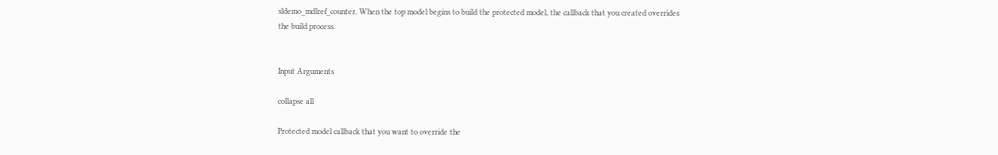sldemo_mdlref_counter. When the top model begins to build the protected model, the callback that you created overrides the build process.


Input Arguments

collapse all

Protected model callback that you want to override the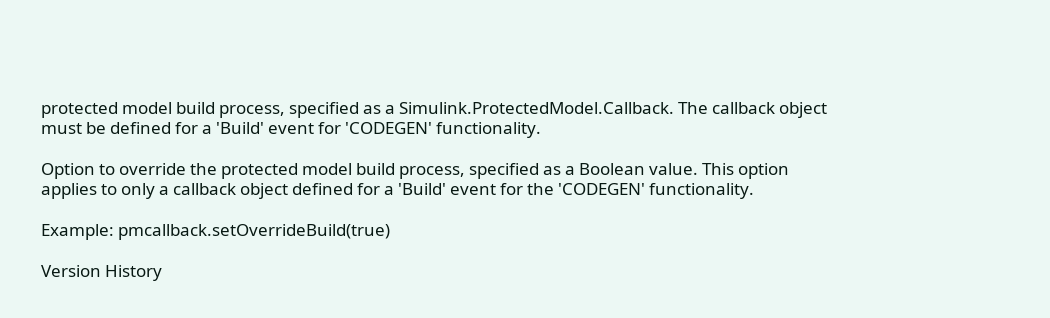protected model build process, specified as a Simulink.ProtectedModel.Callback. The callback object must be defined for a 'Build' event for 'CODEGEN' functionality.

Option to override the protected model build process, specified as a Boolean value. This option applies to only a callback object defined for a 'Build' event for the 'CODEGEN' functionality.

Example: pmcallback.setOverrideBuild(true)

Version History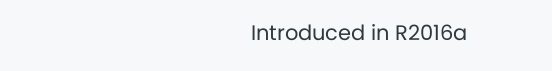Introduced in R2016a